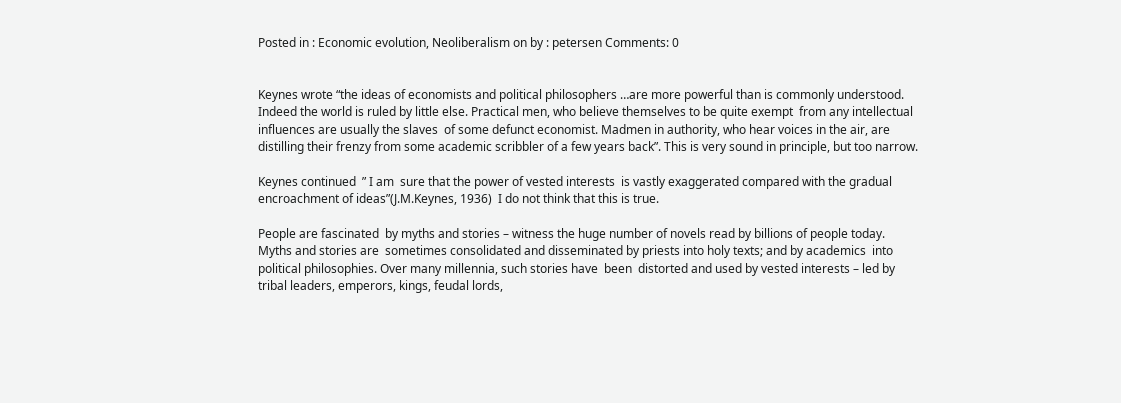Posted in : Economic evolution, Neoliberalism on by : petersen Comments: 0


Keynes wrote “the ideas of economists and political philosophers …are more powerful than is commonly understood. Indeed the world is ruled by little else. Practical men, who believe themselves to be quite exempt  from any intellectual  influences are usually the slaves  of some defunct economist. Madmen in authority, who hear voices in the air, are distilling their frenzy from some academic scribbler of a few years back”. This is very sound in principle, but too narrow.

Keynes continued  ” I am  sure that the power of vested interests  is vastly exaggerated compared with the gradual encroachment of ideas”(J.M.Keynes, 1936)  I do not think that this is true.

People are fascinated  by myths and stories – witness the huge number of novels read by billions of people today. Myths and stories are  sometimes consolidated and disseminated by priests into holy texts; and by academics  into  political philosophies. Over many millennia, such stories have  been  distorted and used by vested interests – led by tribal leaders, emperors, kings, feudal lords,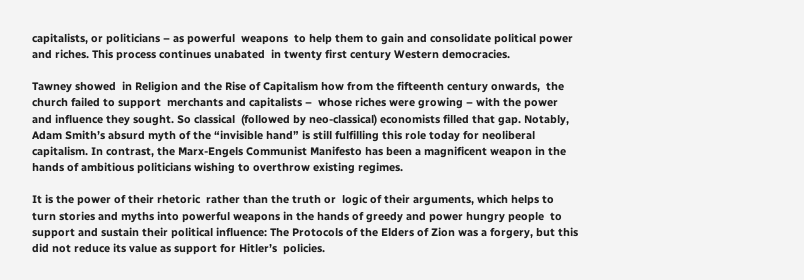capitalists, or politicians – as powerful  weapons  to help them to gain and consolidate political power and riches. This process continues unabated  in twenty first century Western democracies.

Tawney showed  in Religion and the Rise of Capitalism how from the fifteenth century onwards,  the church failed to support  merchants and capitalists –  whose riches were growing – with the power and influence they sought. So classical  (followed by neo-classical) economists filled that gap. Notably, Adam Smith’s absurd myth of the “invisible hand” is still fulfilling this role today for neoliberal capitalism. In contrast, the Marx-Engels Communist Manifesto has been a magnificent weapon in the hands of ambitious politicians wishing to overthrow existing regimes.

It is the power of their rhetoric  rather than the truth or  logic of their arguments, which helps to turn stories and myths into powerful weapons in the hands of greedy and power hungry people  to support and sustain their political influence: The Protocols of the Elders of Zion was a forgery, but this  did not reduce its value as support for Hitler’s  policies.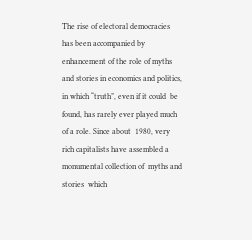The rise of electoral democracies has been accompanied by enhancement of the role of myths and stories in economics and politics, in which “truth”, even if it could  be found, has rarely ever played much of a role. Since about  1980, very rich capitalists have assembled a monumental collection of  myths and stories  which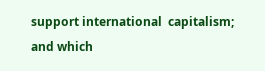support international  capitalism;  and which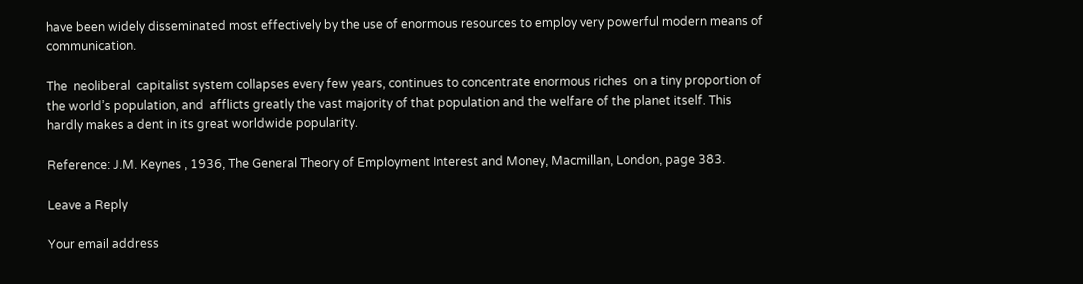have been widely disseminated most effectively by the use of enormous resources to employ very powerful modern means of communication.

The  neoliberal  capitalist system collapses every few years, continues to concentrate enormous riches  on a tiny proportion of the world’s population, and  afflicts greatly the vast majority of that population and the welfare of the planet itself. This  hardly makes a dent in its great worldwide popularity.

Reference: J.M. Keynes , 1936, The General Theory of Employment Interest and Money, Macmillan, London, page 383.

Leave a Reply

Your email address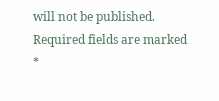will not be published. Required fields are marked *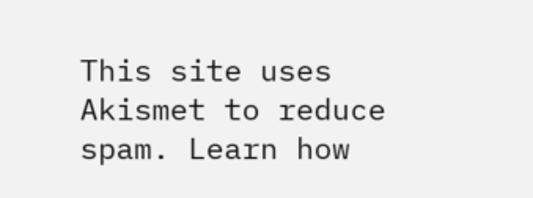This site uses Akismet to reduce spam. Learn how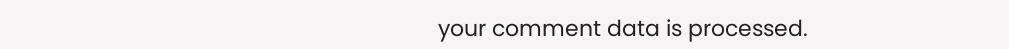your comment data is processed.